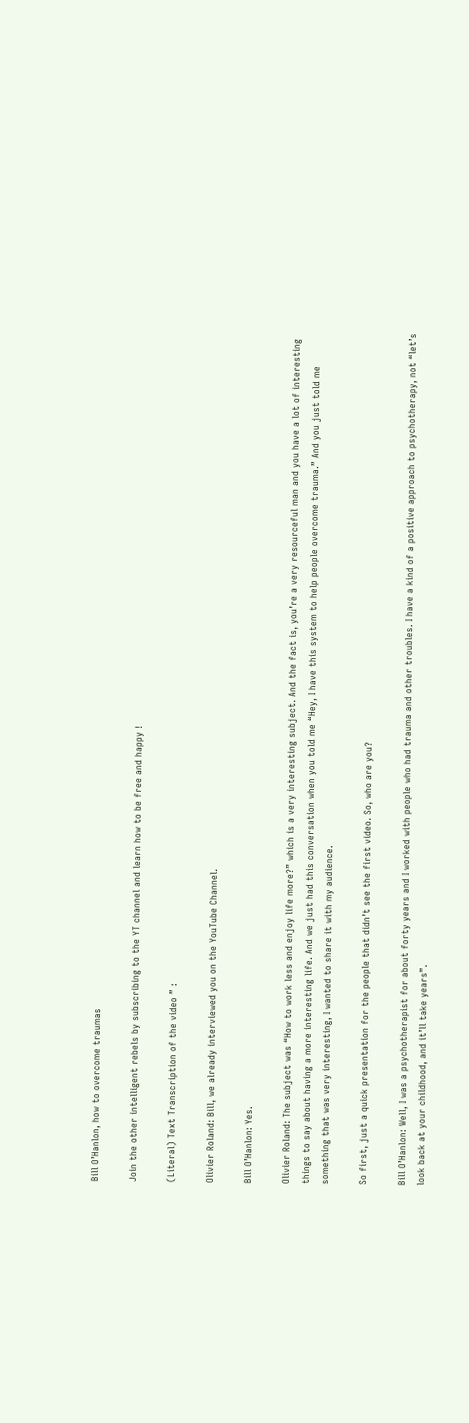Bill O’Hanlon, how to overcome traumas

Join the other intelligent rebels by subscribing to the YT channel and learn how to be free and happy !

(Literal) Text Transcription of the video ” :

Olivier Roland: Bill, we already interviewed you on the YouTube Channel.

Bill O’Hanlon: Yes.

Olivier Roland: The subject was “How to work less and enjoy life more?” which is a very interesting subject. And the fact is, you’re a very resourceful man and you have a lot of interesting things to say about having a more interesting life. And we just had this conversation when you told me “Hey, I have this system to help people overcome trauma.” And you just told me something that was very interesting, I wanted to share it with my audience.

So first, just a quick presentation for the people that didn’t see the first video. So, who are you?

Bill O’Hanlon: Well, I was a psychotherapist for about forty years and I worked with people who had trauma and other troubles. I have a kind of a positive approach to psychotherapy, not “let’s look back at your childhood, and it’ll take years”.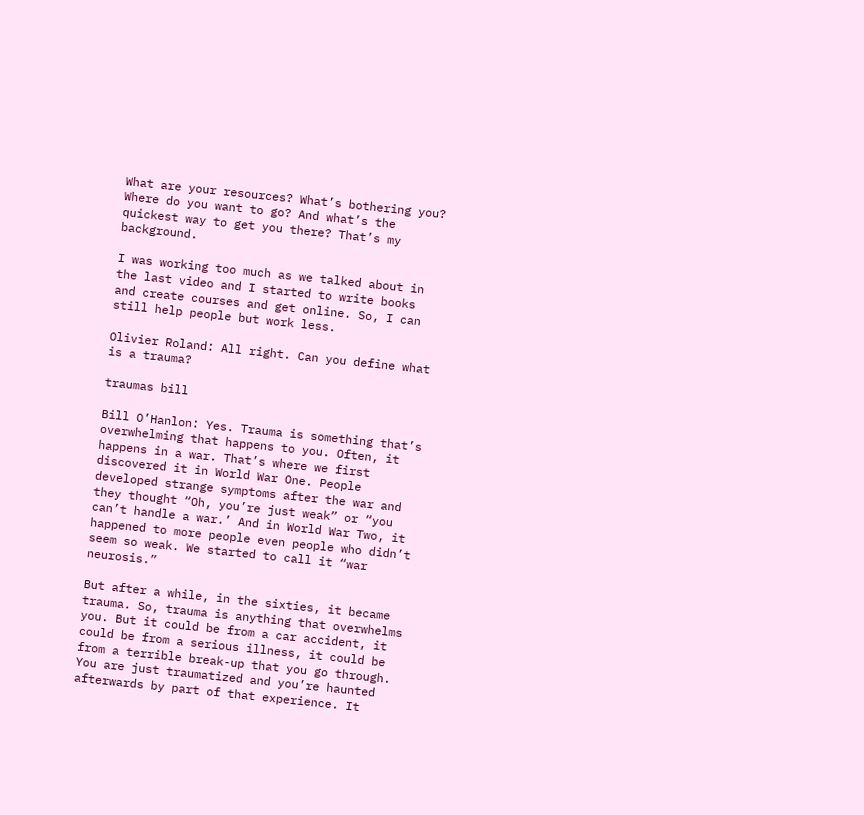What are your resources? What’s bothering you? Where do you want to go? And what’s the quickest way to get you there? That’s my background.

I was working too much as we talked about in the last video and I started to write books and create courses and get online. So, I can still help people but work less.

Olivier Roland: All right. Can you define what is a trauma?

traumas bill

Bill O’Hanlon: Yes. Trauma is something that’s overwhelming that happens to you. Often, it happens in a war. That’s where we first discovered it in World War One. People developed strange symptoms after the war and they thought “Oh, you’re just weak” or “you can’t handle a war.’ And in World War Two, it happened to more people even people who didn’t seem so weak. We started to call it “war neurosis.”

But after a while, in the sixties, it became trauma. So, trauma is anything that overwhelms you. But it could be from a car accident, it could be from a serious illness, it could be from a terrible break-up that you go through. You are just traumatized and you’re haunted afterwards by part of that experience. It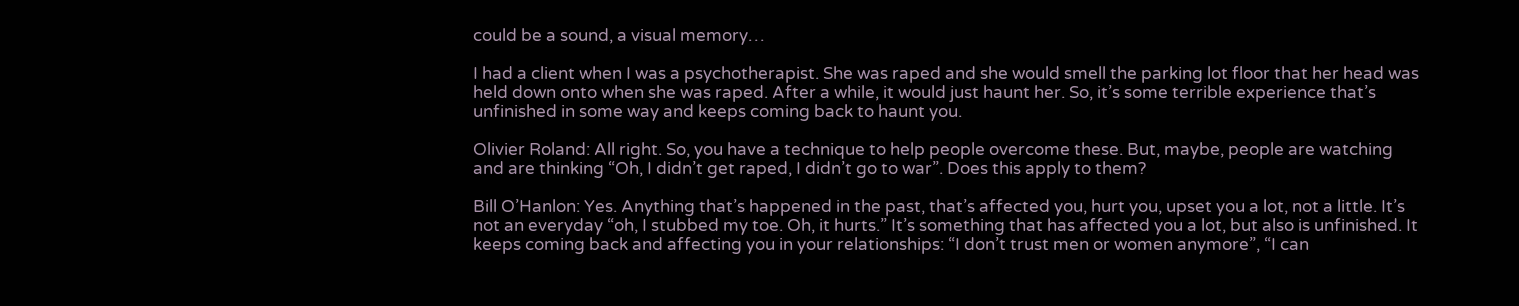could be a sound, a visual memory…

I had a client when I was a psychotherapist. She was raped and she would smell the parking lot floor that her head was held down onto when she was raped. After a while, it would just haunt her. So, it’s some terrible experience that’s unfinished in some way and keeps coming back to haunt you.

Olivier Roland: All right. So, you have a technique to help people overcome these. But, maybe, people are watching and are thinking “Oh, I didn’t get raped, I didn’t go to war”. Does this apply to them?

Bill O’Hanlon: Yes. Anything that’s happened in the past, that’s affected you, hurt you, upset you a lot, not a little. It’s not an everyday “oh, I stubbed my toe. Oh, it hurts.” It’s something that has affected you a lot, but also is unfinished. It keeps coming back and affecting you in your relationships: “I don’t trust men or women anymore”, “I can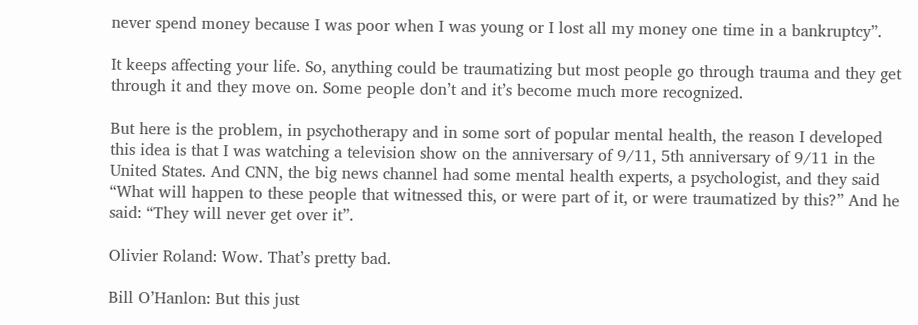never spend money because I was poor when I was young or I lost all my money one time in a bankruptcy”.

It keeps affecting your life. So, anything could be traumatizing but most people go through trauma and they get through it and they move on. Some people don’t and it’s become much more recognized.

But here is the problem, in psychotherapy and in some sort of popular mental health, the reason I developed this idea is that I was watching a television show on the anniversary of 9/11, 5th anniversary of 9/11 in the United States. And CNN, the big news channel had some mental health experts, a psychologist, and they said “What will happen to these people that witnessed this, or were part of it, or were traumatized by this?” And he said: “They will never get over it”.

Olivier Roland: Wow. That’s pretty bad.

Bill O’Hanlon: But this just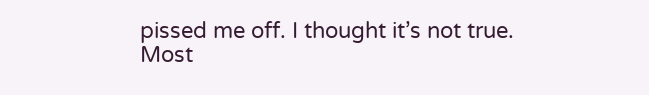pissed me off. I thought it’s not true. Most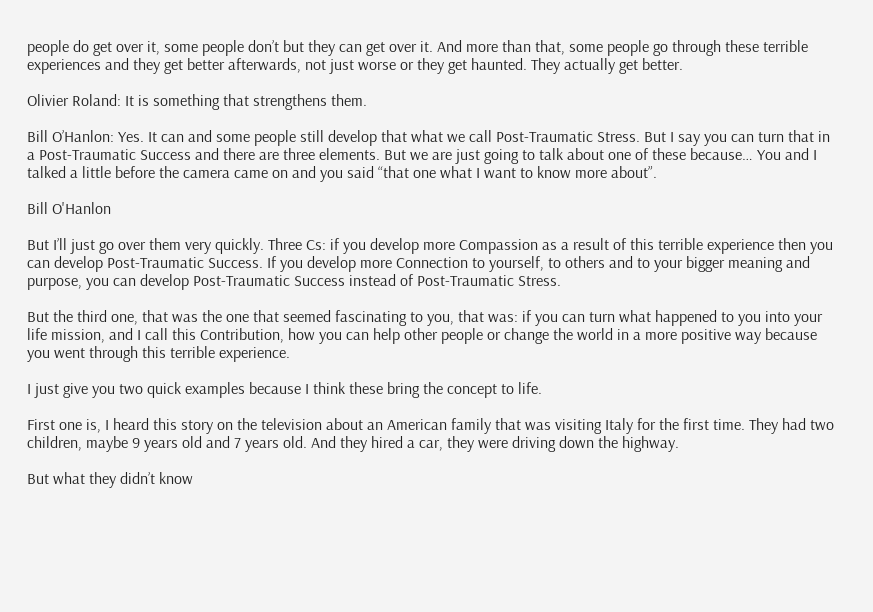people do get over it, some people don’t but they can get over it. And more than that, some people go through these terrible experiences and they get better afterwards, not just worse or they get haunted. They actually get better.

Olivier Roland: It is something that strengthens them.

Bill O’Hanlon: Yes. It can and some people still develop that what we call Post-Traumatic Stress. But I say you can turn that in a Post-Traumatic Success and there are three elements. But we are just going to talk about one of these because… You and I talked a little before the camera came on and you said “that one what I want to know more about”.

Bill O'Hanlon

But I’ll just go over them very quickly. Three Cs: if you develop more Compassion as a result of this terrible experience then you can develop Post-Traumatic Success. If you develop more Connection to yourself, to others and to your bigger meaning and purpose, you can develop Post-Traumatic Success instead of Post-Traumatic Stress.

But the third one, that was the one that seemed fascinating to you, that was: if you can turn what happened to you into your life mission, and I call this Contribution, how you can help other people or change the world in a more positive way because you went through this terrible experience.

I just give you two quick examples because I think these bring the concept to life.

First one is, I heard this story on the television about an American family that was visiting Italy for the first time. They had two children, maybe 9 years old and 7 years old. And they hired a car, they were driving down the highway.

But what they didn’t know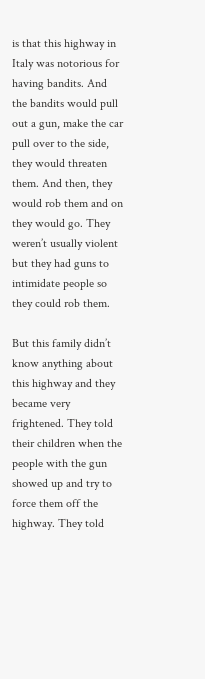is that this highway in Italy was notorious for having bandits. And the bandits would pull out a gun, make the car pull over to the side, they would threaten them. And then, they would rob them and on they would go. They weren’t usually violent but they had guns to intimidate people so they could rob them.

But this family didn’t know anything about this highway and they became very frightened. They told their children when the people with the gun showed up and try to force them off the highway. They told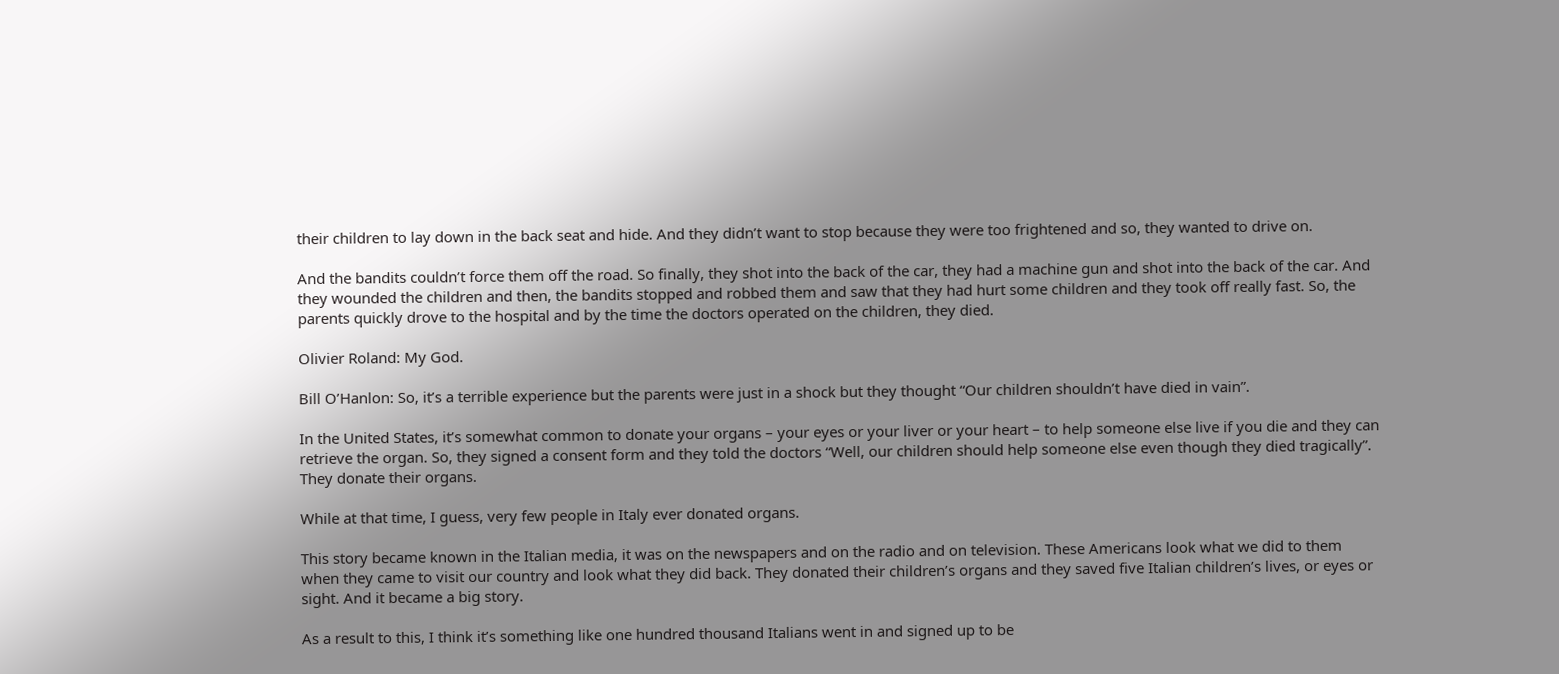their children to lay down in the back seat and hide. And they didn’t want to stop because they were too frightened and so, they wanted to drive on.

And the bandits couldn’t force them off the road. So finally, they shot into the back of the car, they had a machine gun and shot into the back of the car. And they wounded the children and then, the bandits stopped and robbed them and saw that they had hurt some children and they took off really fast. So, the parents quickly drove to the hospital and by the time the doctors operated on the children, they died.

Olivier Roland: My God.

Bill O’Hanlon: So, it’s a terrible experience but the parents were just in a shock but they thought “Our children shouldn’t have died in vain”.

In the United States, it’s somewhat common to donate your organs – your eyes or your liver or your heart – to help someone else live if you die and they can retrieve the organ. So, they signed a consent form and they told the doctors “Well, our children should help someone else even though they died tragically”. They donate their organs.

While at that time, I guess, very few people in Italy ever donated organs.

This story became known in the Italian media, it was on the newspapers and on the radio and on television. These Americans look what we did to them when they came to visit our country and look what they did back. They donated their children’s organs and they saved five Italian children’s lives, or eyes or sight. And it became a big story.

As a result to this, I think it’s something like one hundred thousand Italians went in and signed up to be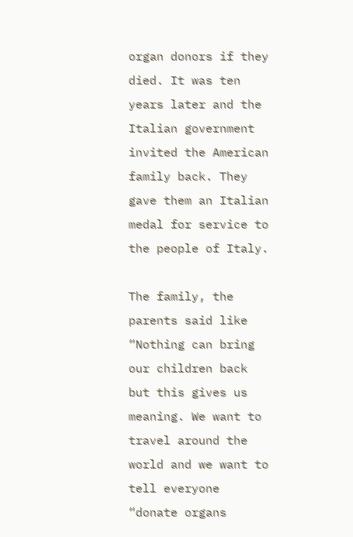organ donors if they died. It was ten years later and the Italian government invited the American family back. They gave them an Italian medal for service to the people of Italy.

The family, the parents said like “Nothing can bring our children back but this gives us meaning. We want to travel around the world and we want to tell everyone “donate organs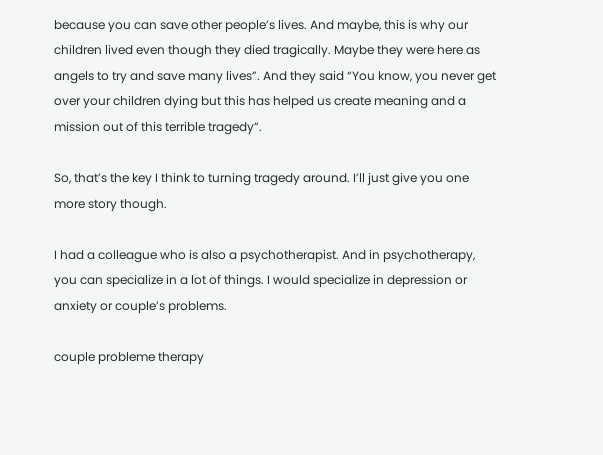because you can save other people’s lives. And maybe, this is why our children lived even though they died tragically. Maybe they were here as angels to try and save many lives”. And they said “You know, you never get over your children dying but this has helped us create meaning and a mission out of this terrible tragedy”.

So, that’s the key I think to turning tragedy around. I’ll just give you one more story though.

I had a colleague who is also a psychotherapist. And in psychotherapy, you can specialize in a lot of things. I would specialize in depression or anxiety or couple’s problems.

couple probleme therapy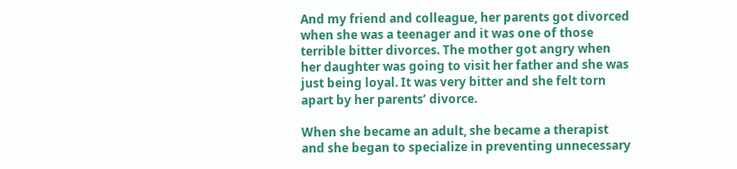And my friend and colleague, her parents got divorced when she was a teenager and it was one of those terrible bitter divorces. The mother got angry when her daughter was going to visit her father and she was just being loyal. It was very bitter and she felt torn apart by her parents’ divorce.

When she became an adult, she became a therapist and she began to specialize in preventing unnecessary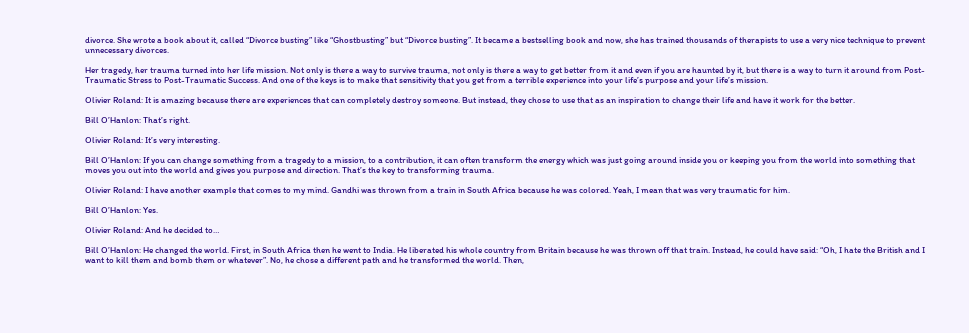divorce. She wrote a book about it, called “Divorce busting” like “Ghostbusting” but “Divorce busting”. It became a bestselling book and now, she has trained thousands of therapists to use a very nice technique to prevent unnecessary divorces.

Her tragedy, her trauma turned into her life mission. Not only is there a way to survive trauma, not only is there a way to get better from it and even if you are haunted by it, but there is a way to turn it around from Post-Traumatic Stress to Post-Traumatic Success. And one of the keys is to make that sensitivity that you get from a terrible experience into your life’s purpose and your life’s mission.

Olivier Roland: It is amazing because there are experiences that can completely destroy someone. But instead, they chose to use that as an inspiration to change their life and have it work for the better.

Bill O’Hanlon: That’s right.

Olivier Roland: It’s very interesting.

Bill O’Hanlon: If you can change something from a tragedy to a mission, to a contribution, it can often transform the energy which was just going around inside you or keeping you from the world into something that moves you out into the world and gives you purpose and direction. That’s the key to transforming trauma.

Olivier Roland: I have another example that comes to my mind. Gandhi was thrown from a train in South Africa because he was colored. Yeah, I mean that was very traumatic for him.

Bill O’Hanlon: Yes.

Olivier Roland: And he decided to…

Bill O’Hanlon: He changed the world. First, in South Africa then he went to India. He liberated his whole country from Britain because he was thrown off that train. Instead, he could have said: “Oh, I hate the British and I want to kill them and bomb them or whatever”. No, he chose a different path and he transformed the world. Then,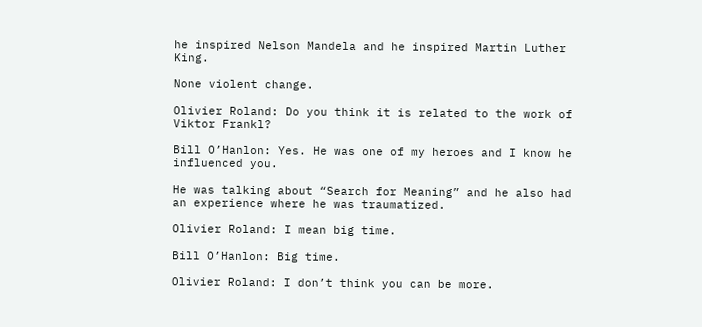he inspired Nelson Mandela and he inspired Martin Luther King.

None violent change.

Olivier Roland: Do you think it is related to the work of Viktor Frankl?

Bill O’Hanlon: Yes. He was one of my heroes and I know he influenced you.

He was talking about “Search for Meaning” and he also had an experience where he was traumatized.

Olivier Roland: I mean big time.

Bill O’Hanlon: Big time.

Olivier Roland: I don’t think you can be more.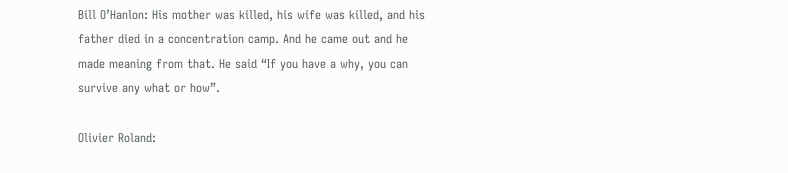Bill O’Hanlon: His mother was killed, his wife was killed, and his father died in a concentration camp. And he came out and he made meaning from that. He said “If you have a why, you can survive any what or how”.

Olivier Roland: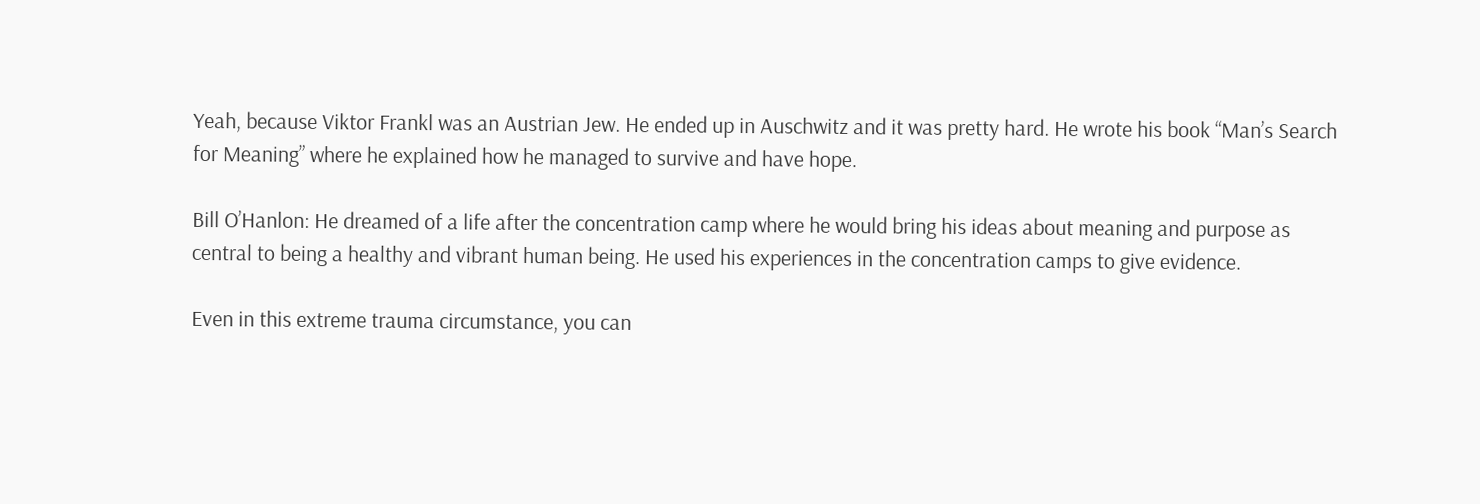Yeah, because Viktor Frankl was an Austrian Jew. He ended up in Auschwitz and it was pretty hard. He wrote his book “Man’s Search for Meaning” where he explained how he managed to survive and have hope.

Bill O’Hanlon: He dreamed of a life after the concentration camp where he would bring his ideas about meaning and purpose as central to being a healthy and vibrant human being. He used his experiences in the concentration camps to give evidence.

Even in this extreme trauma circumstance, you can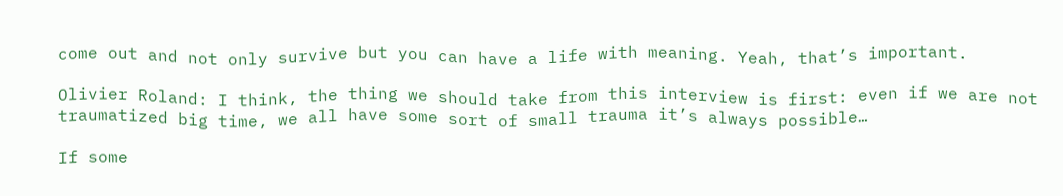come out and not only survive but you can have a life with meaning. Yeah, that’s important.

Olivier Roland: I think, the thing we should take from this interview is first: even if we are not traumatized big time, we all have some sort of small trauma it’s always possible…

If some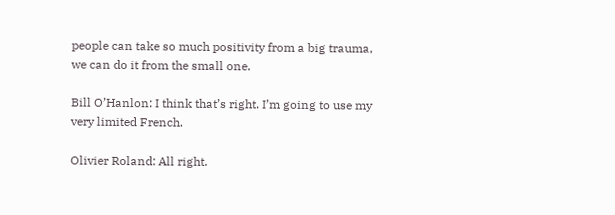people can take so much positivity from a big trauma, we can do it from the small one.

Bill O’Hanlon: I think that’s right. I’m going to use my very limited French.

Olivier Roland: All right.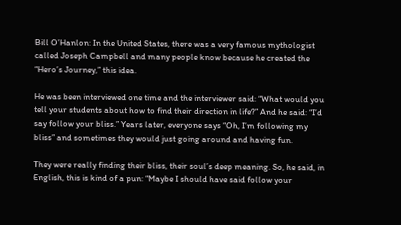Bill O’Hanlon: In the United States, there was a very famous mythologist called Joseph Campbell and many people know because he created the “Hero’s Journey,” this idea.

He was been interviewed one time and the interviewer said: “What would you tell your students about how to find their direction in life?” And he said: “I’d say follow your bliss.” Years later, everyone says “Oh, I’m following my bliss” and sometimes they would just going around and having fun.

They were really finding their bliss, their soul’s deep meaning. So, he said, in English, this is kind of a pun: “Maybe I should have said follow your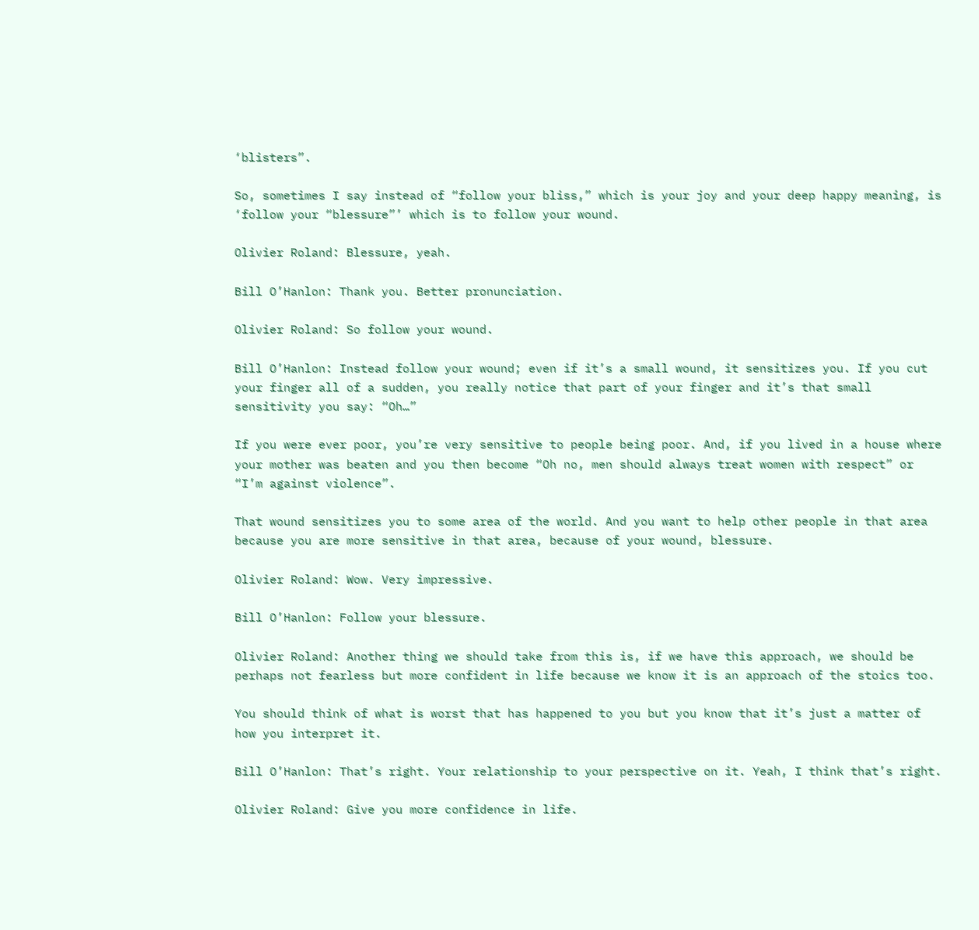‘blisters”.

So, sometimes I say instead of “follow your bliss,” which is your joy and your deep happy meaning, is ‘follow your “blessure”’ which is to follow your wound.

Olivier Roland: Blessure, yeah.

Bill O’Hanlon: Thank you. Better pronunciation.

Olivier Roland: So follow your wound.

Bill O’Hanlon: Instead follow your wound; even if it’s a small wound, it sensitizes you. If you cut your finger all of a sudden, you really notice that part of your finger and it’s that small sensitivity you say: “Oh…”

If you were ever poor, you’re very sensitive to people being poor. And, if you lived in a house where your mother was beaten and you then become “Oh no, men should always treat women with respect” or “I’m against violence”.

That wound sensitizes you to some area of the world. And you want to help other people in that area because you are more sensitive in that area, because of your wound, blessure.

Olivier Roland: Wow. Very impressive.

Bill O’Hanlon: Follow your blessure.

Olivier Roland: Another thing we should take from this is, if we have this approach, we should be perhaps not fearless but more confident in life because we know it is an approach of the stoics too.

You should think of what is worst that has happened to you but you know that it’s just a matter of how you interpret it.

Bill O’Hanlon: That’s right. Your relationship to your perspective on it. Yeah, I think that’s right.

Olivier Roland: Give you more confidence in life.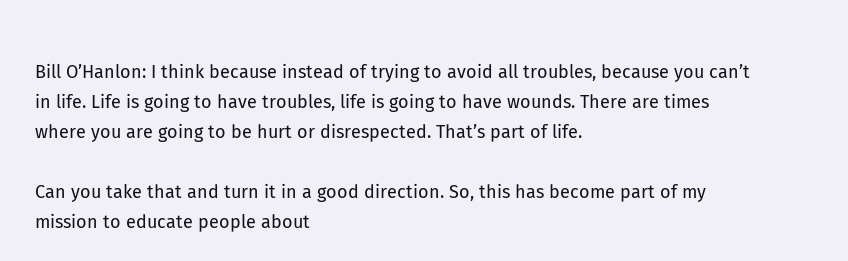Bill O’Hanlon: I think because instead of trying to avoid all troubles, because you can’t in life. Life is going to have troubles, life is going to have wounds. There are times where you are going to be hurt or disrespected. That’s part of life.

Can you take that and turn it in a good direction. So, this has become part of my mission to educate people about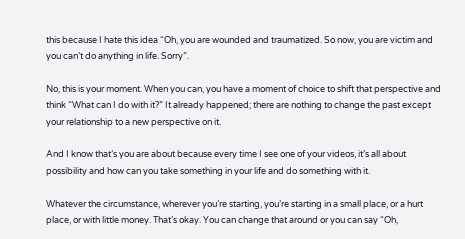this because I hate this idea “Oh, you are wounded and traumatized. So now, you are victim and you can’t do anything in life. Sorry”.

No, this is your moment. When you can, you have a moment of choice to shift that perspective and think “What can I do with it?” It already happened; there are nothing to change the past except your relationship to a new perspective on it.

And I know that’s you are about because every time I see one of your videos, it’s all about possibility and how can you take something in your life and do something with it.

Whatever the circumstance, wherever you’re starting, you’re starting in a small place, or a hurt place, or with little money. That’s okay. You can change that around or you can say “Oh,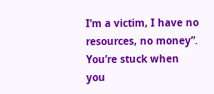I’m a victim, I have no resources, no money”. You’re stuck when you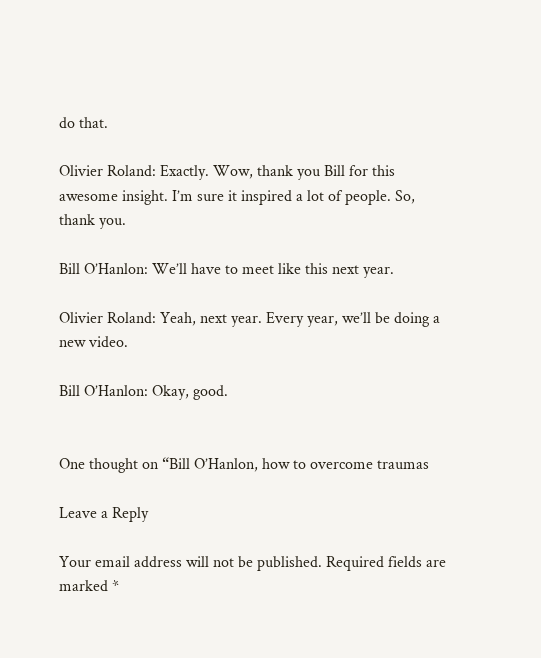do that.

Olivier Roland: Exactly. Wow, thank you Bill for this awesome insight. I’m sure it inspired a lot of people. So, thank you.

Bill O’Hanlon: We’ll have to meet like this next year.

Olivier Roland: Yeah, next year. Every year, we’ll be doing a new video.

Bill O’Hanlon: Okay, good.


One thought on “Bill O’Hanlon, how to overcome traumas

Leave a Reply

Your email address will not be published. Required fields are marked *